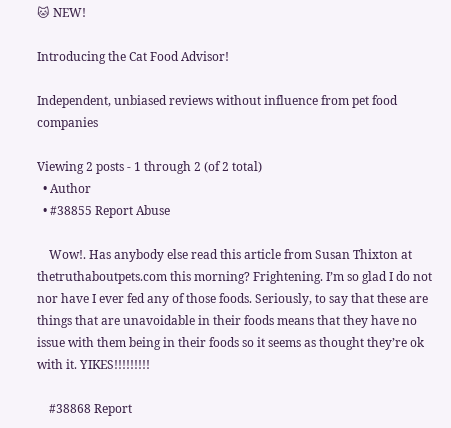🐱 NEW!

Introducing the Cat Food Advisor!

Independent, unbiased reviews without influence from pet food companies

Viewing 2 posts - 1 through 2 (of 2 total)
  • Author
  • #38855 Report Abuse

    Wow!. Has anybody else read this article from Susan Thixton at thetruthaboutpets.com this morning? Frightening. I’m so glad I do not nor have I ever fed any of those foods. Seriously, to say that these are things that are unavoidable in their foods means that they have no issue with them being in their foods so it seems as thought they’re ok with it. YIKES!!!!!!!!!

    #38868 Report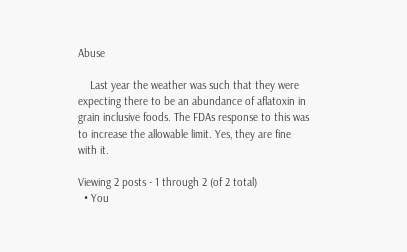Abuse

    Last year the weather was such that they were expecting there to be an abundance of aflatoxin in grain inclusive foods. The FDAs response to this was to increase the allowable limit. Yes, they are fine with it.

Viewing 2 posts - 1 through 2 (of 2 total)
  • You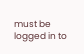must be logged in to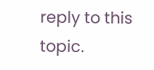reply to this topic.